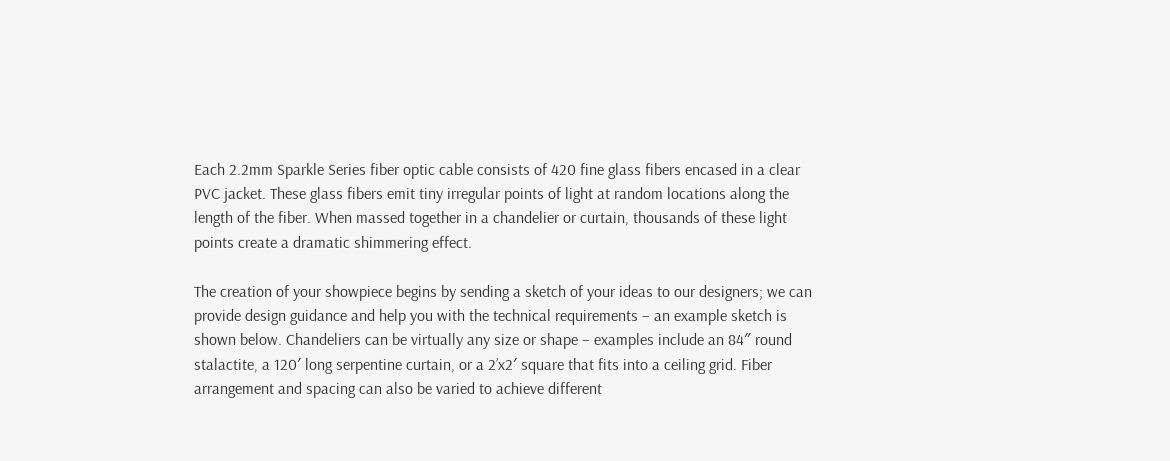Each 2.2mm Sparkle Series fiber optic cable consists of 420 fine glass fibers encased in a clear PVC jacket. These glass fibers emit tiny irregular points of light at random locations along the length of the fiber. When massed together in a chandelier or curtain, thousands of these light points create a dramatic shimmering effect.

The creation of your showpiece begins by sending a sketch of your ideas to our designers; we can provide design guidance and help you with the technical requirements – an example sketch is shown below. Chandeliers can be virtually any size or shape – examples include an 84″ round stalactite, a 120′ long serpentine curtain, or a 2’x2′ square that fits into a ceiling grid. Fiber arrangement and spacing can also be varied to achieve different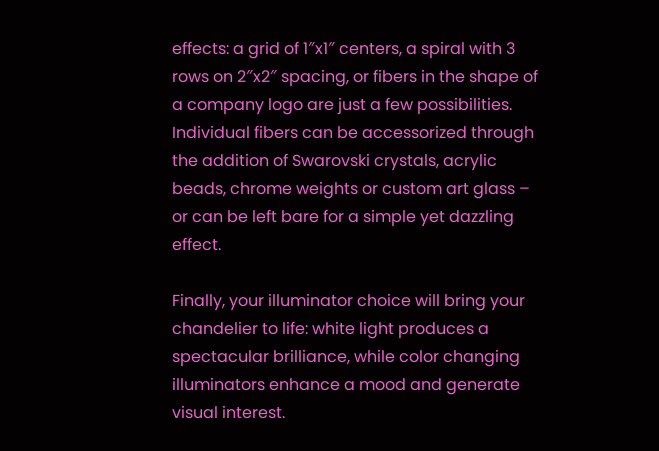effects: a grid of 1″x1″ centers, a spiral with 3 rows on 2″x2″ spacing, or fibers in the shape of a company logo are just a few possibilities. Individual fibers can be accessorized through the addition of Swarovski crystals, acrylic beads, chrome weights or custom art glass – or can be left bare for a simple yet dazzling effect.

Finally, your illuminator choice will bring your chandelier to life: white light produces a spectacular brilliance, while color changing illuminators enhance a mood and generate visual interest.